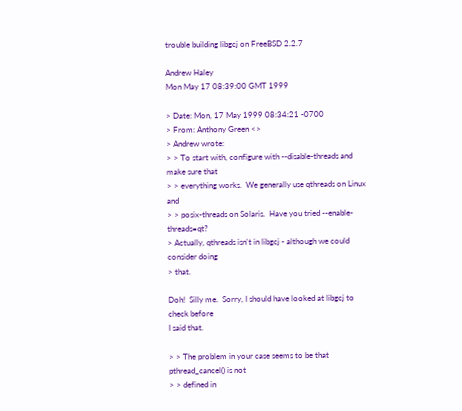trouble building libgcj on FreeBSD 2.2.7

Andrew Haley
Mon May 17 08:39:00 GMT 1999

> Date: Mon, 17 May 1999 08:34:21 -0700
> From: Anthony Green <>
> Andrew wrote:
> > To start with, configure with --disable-threads and make sure that
> > everything works.  We generally use qthreads on Linux and
> > posix-threads on Solaris.  Have you tried --enable-threads=qt?
> Actually, qthreads isn't in libgcj - although we could consider doing
> that.

Doh!  Silly me.  Sorry, I should have looked at libgcj to check before
I said that.

> > The problem in your case seems to be that pthread_cancel() is not
> > defined in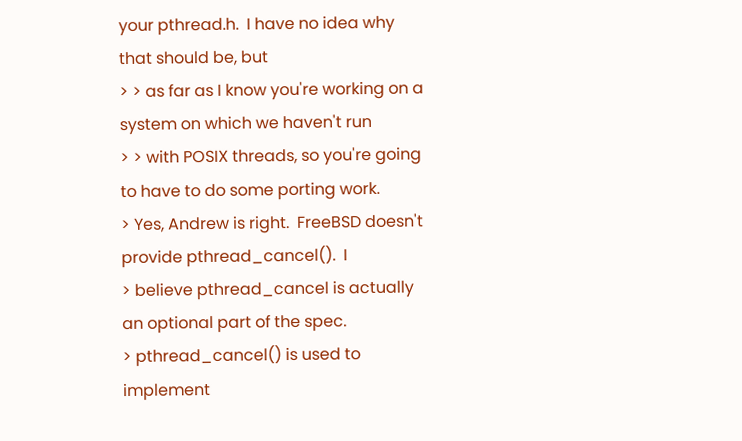your pthread.h.  I have no idea why that should be, but
> > as far as I know you're working on a system on which we haven't run
> > with POSIX threads, so you're going to have to do some porting work.
> Yes, Andrew is right.  FreeBSD doesn't provide pthread_cancel().  I
> believe pthread_cancel is actually an optional part of the spec.
> pthread_cancel() is used to implement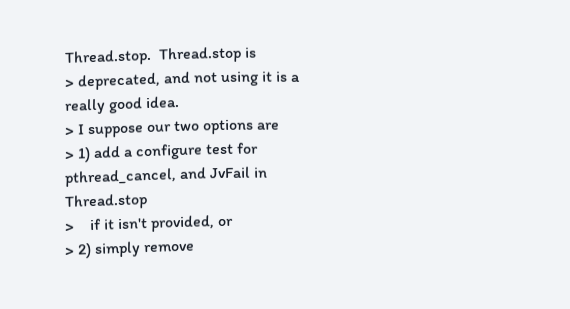Thread.stop.  Thread.stop is
> deprecated, and not using it is a really good idea.
> I suppose our two options are
> 1) add a configure test for pthread_cancel, and JvFail in Thread.stop
>    if it isn't provided, or
> 2) simply remove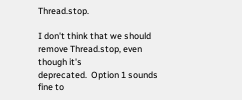Thread.stop.

I don't think that we should remove Thread.stop, even though it's
deprecated.  Option 1 sounds fine to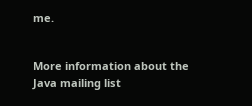me.


More information about the Java mailing list